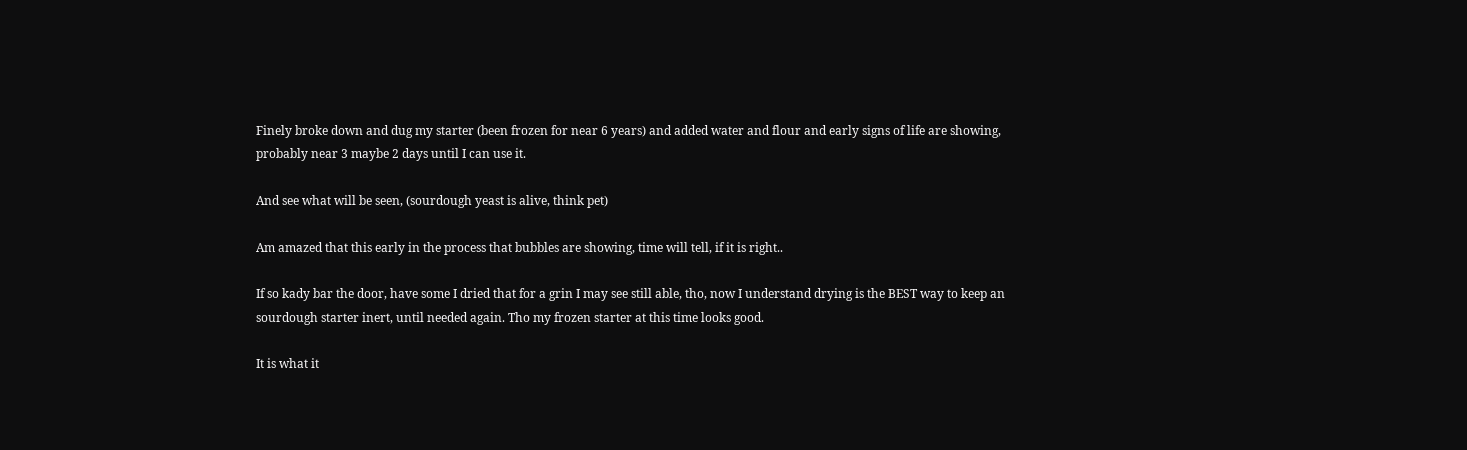Finely broke down and dug my starter (been frozen for near 6 years) and added water and flour and early signs of life are showing, probably near 3 maybe 2 days until I can use it.

And see what will be seen, (sourdough yeast is alive, think pet)

Am amazed that this early in the process that bubbles are showing, time will tell, if it is right..

If so kady bar the door, have some I dried that for a grin I may see still able, tho, now I understand drying is the BEST way to keep an sourdough starter inert, until needed again. Tho my frozen starter at this time looks good.

It is what it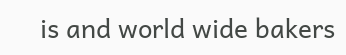is and world wide bakers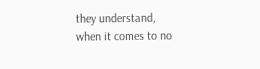they understand, when it comes to no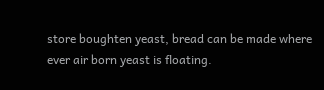store boughten yeast, bread can be made where ever air born yeast is floating.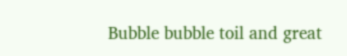Bubble bubble toil and great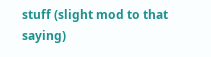stuff (slight mod to that saying)